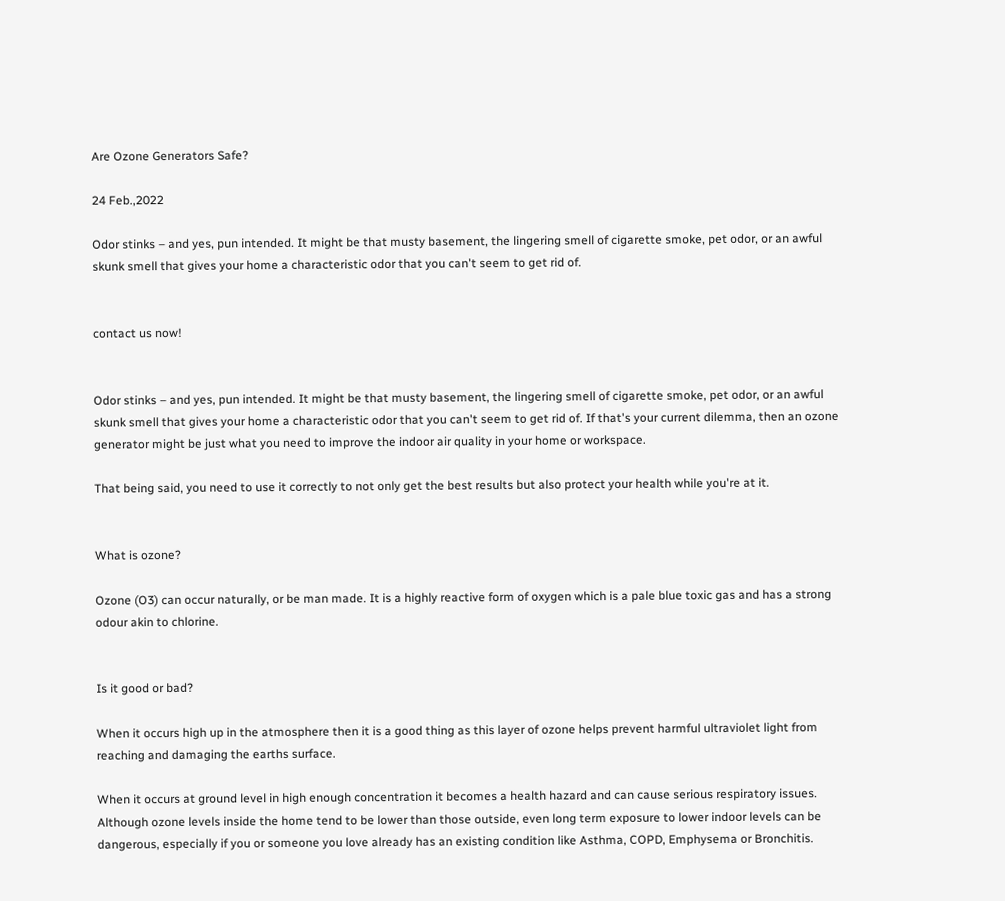Are Ozone Generators Safe?

24 Feb.,2022

Odor stinks – and yes, pun intended. It might be that musty basement, the lingering smell of cigarette smoke, pet odor, or an awful skunk smell that gives your home a characteristic odor that you can't seem to get rid of.


contact us now!


Odor stinks – and yes, pun intended. It might be that musty basement, the lingering smell of cigarette smoke, pet odor, or an awful skunk smell that gives your home a characteristic odor that you can't seem to get rid of. If that's your current dilemma, then an ozone generator might be just what you need to improve the indoor air quality in your home or workspace.

That being said, you need to use it correctly to not only get the best results but also protect your health while you're at it.


What is ozone?

Ozone (O3) can occur naturally, or be man made. It is a highly reactive form of oxygen which is a pale blue toxic gas and has a strong odour akin to chlorine.


Is it good or bad?

When it occurs high up in the atmosphere then it is a good thing as this layer of ozone helps prevent harmful ultraviolet light from reaching and damaging the earths surface.

When it occurs at ground level in high enough concentration it becomes a health hazard and can cause serious respiratory issues. Although ozone levels inside the home tend to be lower than those outside, even long term exposure to lower indoor levels can be dangerous, especially if you or someone you love already has an existing condition like Asthma, COPD, Emphysema or Bronchitis.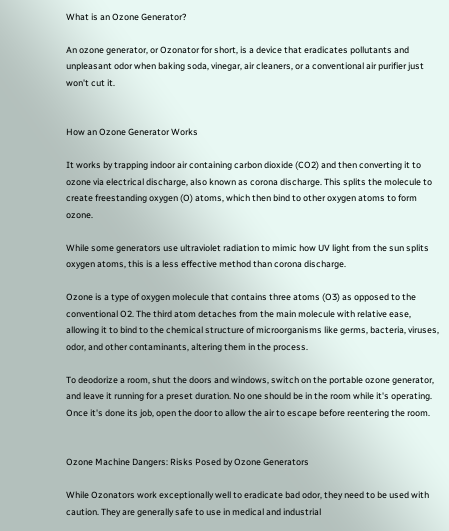What is an Ozone Generator?

An ozone generator, or Ozonator for short, is a device that eradicates pollutants and unpleasant odor when baking soda, vinegar, air cleaners, or a conventional air purifier just won't cut it.


How an Ozone Generator Works

It works by trapping indoor air containing carbon dioxide (CO2) and then converting it to ozone via electrical discharge, also known as corona discharge. This splits the molecule to create freestanding oxygen (O) atoms, which then bind to other oxygen atoms to form ozone.

While some generators use ultraviolet radiation to mimic how UV light from the sun splits oxygen atoms, this is a less effective method than corona discharge.

Ozone is a type of oxygen molecule that contains three atoms (O3) as opposed to the conventional O2. The third atom detaches from the main molecule with relative ease, allowing it to bind to the chemical structure of microorganisms like germs, bacteria, viruses, odor, and other contaminants, altering them in the process.

To deodorize a room, shut the doors and windows, switch on the portable ozone generator, and leave it running for a preset duration. No one should be in the room while it's operating. Once it's done its job, open the door to allow the air to escape before reentering the room.


Ozone Machine Dangers: Risks Posed by Ozone Generators

While Ozonators work exceptionally well to eradicate bad odor, they need to be used with caution. They are generally safe to use in medical and industrial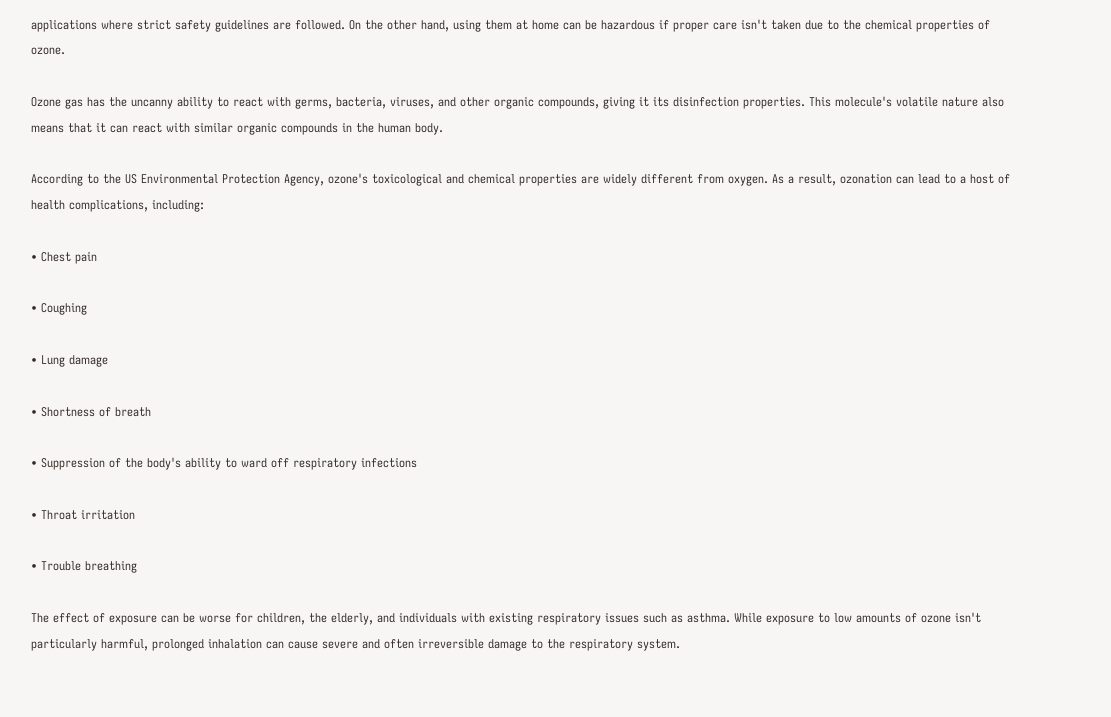applications where strict safety guidelines are followed. On the other hand, using them at home can be hazardous if proper care isn't taken due to the chemical properties of ozone.

Ozone gas has the uncanny ability to react with germs, bacteria, viruses, and other organic compounds, giving it its disinfection properties. This molecule's volatile nature also means that it can react with similar organic compounds in the human body.

According to the US Environmental Protection Agency, ozone's toxicological and chemical properties are widely different from oxygen. As a result, ozonation can lead to a host of health complications, including:

• Chest pain

• Coughing

• Lung damage

• Shortness of breath

• Suppression of the body's ability to ward off respiratory infections

• Throat irritation

• Trouble breathing

The effect of exposure can be worse for children, the elderly, and individuals with existing respiratory issues such as asthma. While exposure to low amounts of ozone isn't particularly harmful, prolonged inhalation can cause severe and often irreversible damage to the respiratory system.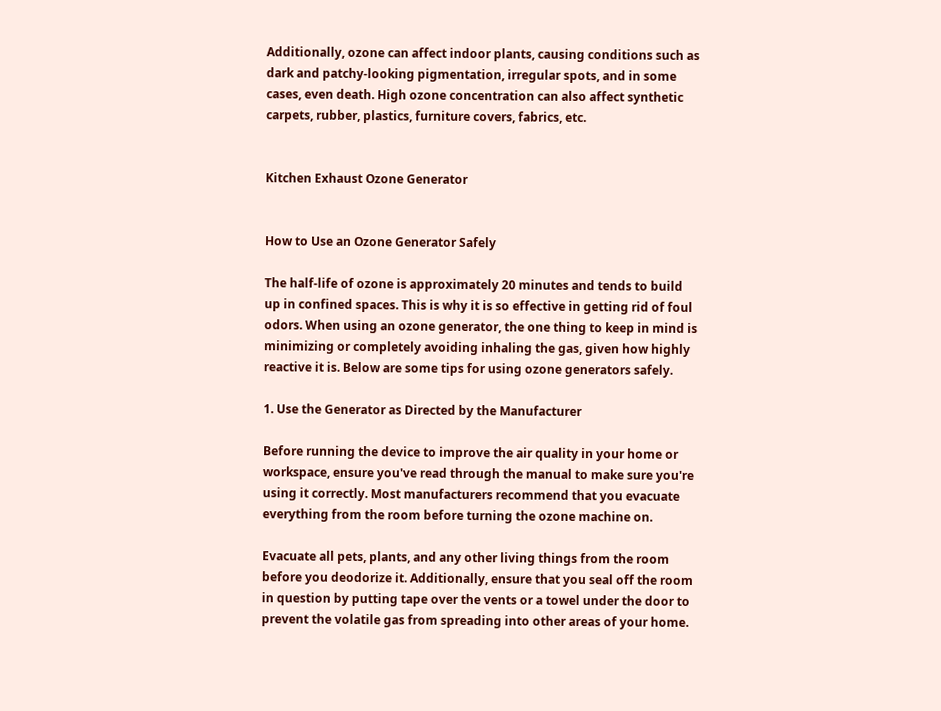Additionally, ozone can affect indoor plants, causing conditions such as dark and patchy-looking pigmentation, irregular spots, and in some cases, even death. High ozone concentration can also affect synthetic carpets, rubber, plastics, furniture covers, fabrics, etc.


Kitchen Exhaust Ozone Generator


How to Use an Ozone Generator Safely

The half-life of ozone is approximately 20 minutes and tends to build up in confined spaces. This is why it is so effective in getting rid of foul odors. When using an ozone generator, the one thing to keep in mind is minimizing or completely avoiding inhaling the gas, given how highly reactive it is. Below are some tips for using ozone generators safely.

1. Use the Generator as Directed by the Manufacturer

Before running the device to improve the air quality in your home or workspace, ensure you've read through the manual to make sure you're using it correctly. Most manufacturers recommend that you evacuate everything from the room before turning the ozone machine on.

Evacuate all pets, plants, and any other living things from the room before you deodorize it. Additionally, ensure that you seal off the room in question by putting tape over the vents or a towel under the door to prevent the volatile gas from spreading into other areas of your home.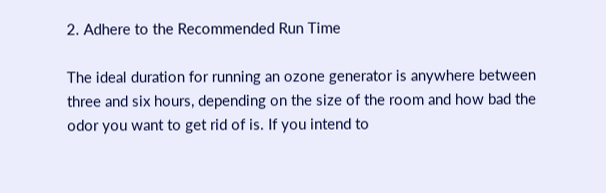2. Adhere to the Recommended Run Time

The ideal duration for running an ozone generator is anywhere between three and six hours, depending on the size of the room and how bad the odor you want to get rid of is. If you intend to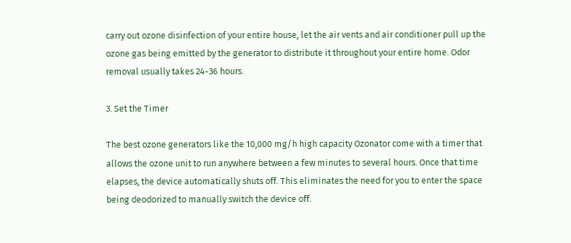carry out ozone disinfection of your entire house, let the air vents and air conditioner pull up the ozone gas being emitted by the generator to distribute it throughout your entire home. Odor removal usually takes 24-36 hours.

3. Set the Timer

The best ozone generators like the 10,000 mg/h high capacity Ozonator come with a timer that allows the ozone unit to run anywhere between a few minutes to several hours. Once that time elapses, the device automatically shuts off. This eliminates the need for you to enter the space being deodorized to manually switch the device off.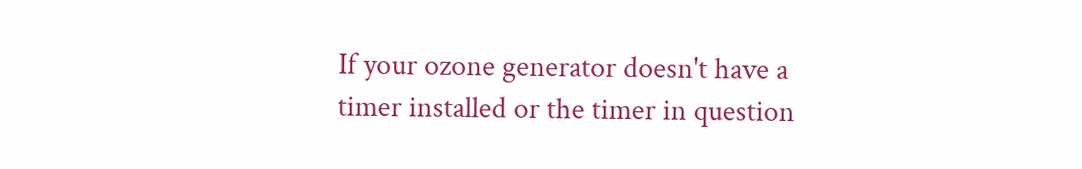If your ozone generator doesn't have a timer installed or the timer in question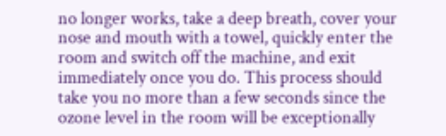no longer works, take a deep breath, cover your nose and mouth with a towel, quickly enter the room and switch off the machine, and exit immediately once you do. This process should take you no more than a few seconds since the ozone level in the room will be exceptionally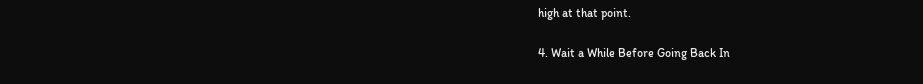high at that point.

4. Wait a While Before Going Back In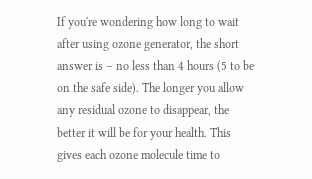If you're wondering how long to wait after using ozone generator, the short answer is – no less than 4 hours (5 to be on the safe side). The longer you allow any residual ozone to disappear, the better it will be for your health. This gives each ozone molecule time to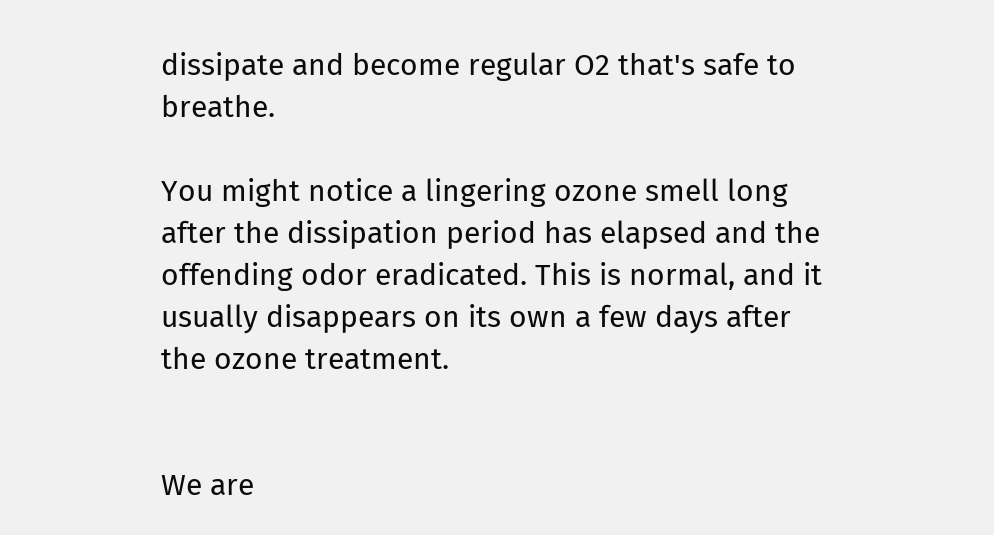dissipate and become regular O2 that's safe to breathe.

You might notice a lingering ozone smell long after the dissipation period has elapsed and the offending odor eradicated. This is normal, and it usually disappears on its own a few days after the ozone treatment.


We are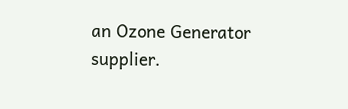an Ozone Generator supplier.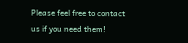Please feel free to contact us if you need them!